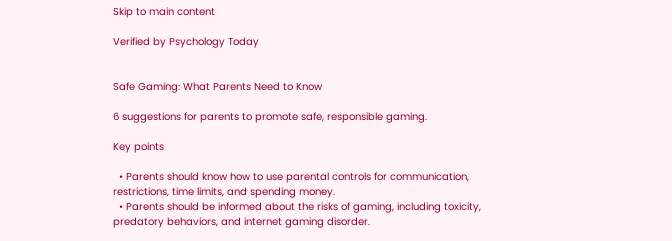Skip to main content

Verified by Psychology Today


Safe Gaming: What Parents Need to Know

6 suggestions for parents to promote safe, responsible gaming.

Key points

  • Parents should know how to use parental controls for communication, restrictions, time limits, and spending money.
  • Parents should be informed about the risks of gaming, including toxicity, predatory behaviors, and internet gaming disorder.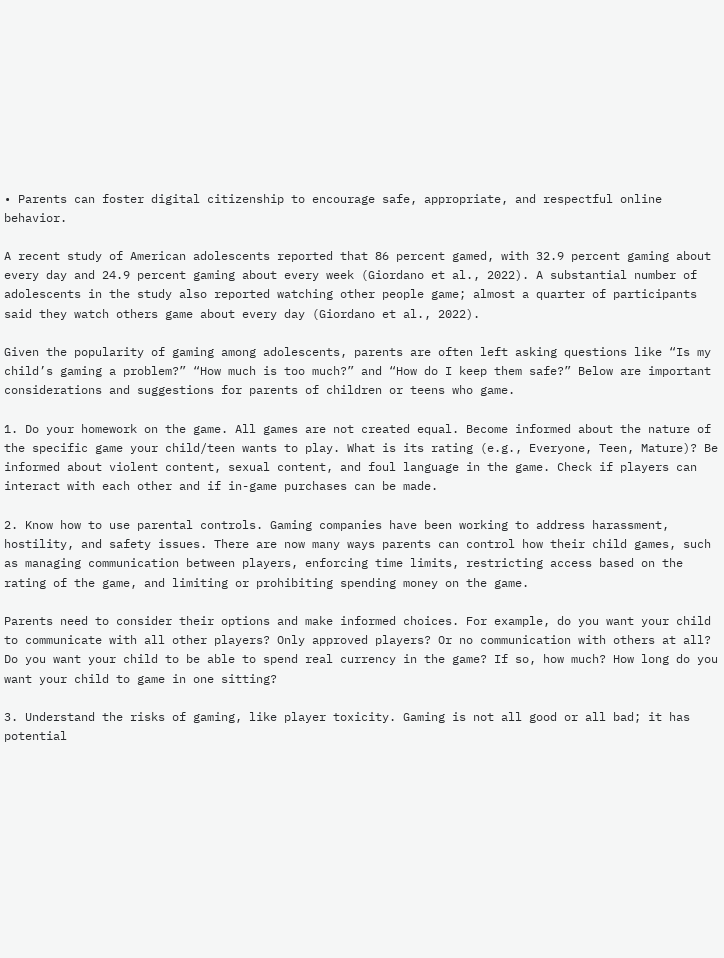• Parents can foster digital citizenship to encourage safe, appropriate, and respectful online behavior.

A recent study of American adolescents reported that 86 percent gamed, with 32.9 percent gaming about every day and 24.9 percent gaming about every week (Giordano et al., 2022). A substantial number of adolescents in the study also reported watching other people game; almost a quarter of participants said they watch others game about every day (Giordano et al., 2022).

Given the popularity of gaming among adolescents, parents are often left asking questions like “Is my child’s gaming a problem?” “How much is too much?” and “How do I keep them safe?” Below are important considerations and suggestions for parents of children or teens who game.

1. Do your homework on the game. All games are not created equal. Become informed about the nature of the specific game your child/teen wants to play. What is its rating (e.g., Everyone, Teen, Mature)? Be informed about violent content, sexual content, and foul language in the game. Check if players can interact with each other and if in-game purchases can be made.

2. Know how to use parental controls. Gaming companies have been working to address harassment, hostility, and safety issues. There are now many ways parents can control how their child games, such as managing communication between players, enforcing time limits, restricting access based on the rating of the game, and limiting or prohibiting spending money on the game.

Parents need to consider their options and make informed choices. For example, do you want your child to communicate with all other players? Only approved players? Or no communication with others at all? Do you want your child to be able to spend real currency in the game? If so, how much? How long do you want your child to game in one sitting?

3. Understand the risks of gaming, like player toxicity. Gaming is not all good or all bad; it has potential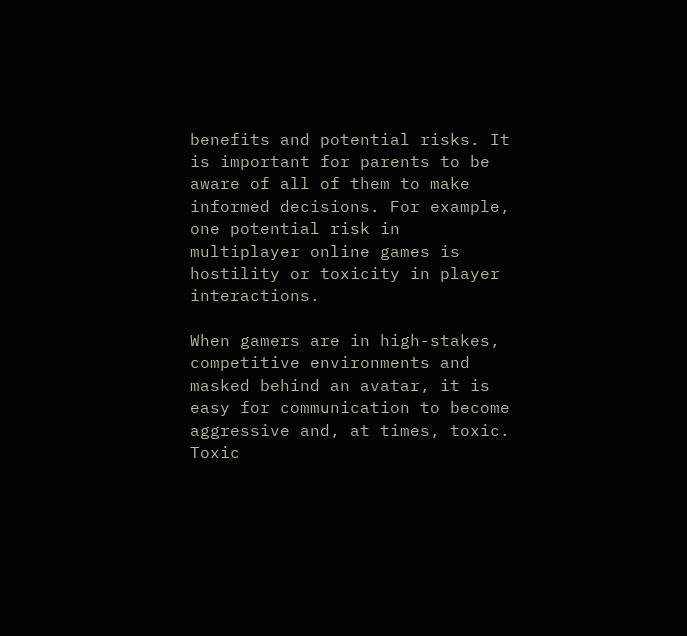benefits and potential risks. It is important for parents to be aware of all of them to make informed decisions. For example, one potential risk in multiplayer online games is hostility or toxicity in player interactions.

When gamers are in high-stakes, competitive environments and masked behind an avatar, it is easy for communication to become aggressive and, at times, toxic. Toxic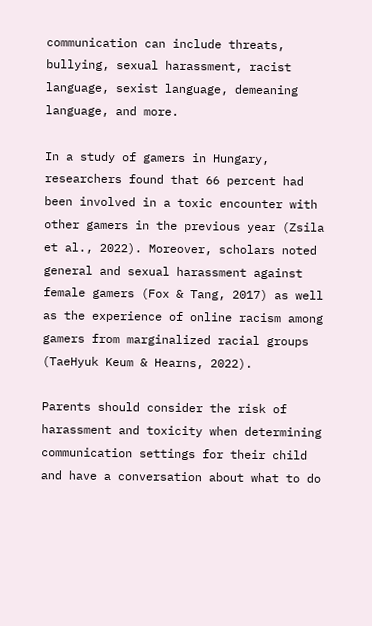communication can include threats, bullying, sexual harassment, racist language, sexist language, demeaning language, and more.

In a study of gamers in Hungary, researchers found that 66 percent had been involved in a toxic encounter with other gamers in the previous year (Zsila et al., 2022). Moreover, scholars noted general and sexual harassment against female gamers (Fox & Tang, 2017) as well as the experience of online racism among gamers from marginalized racial groups (TaeHyuk Keum & Hearns, 2022).

Parents should consider the risk of harassment and toxicity when determining communication settings for their child and have a conversation about what to do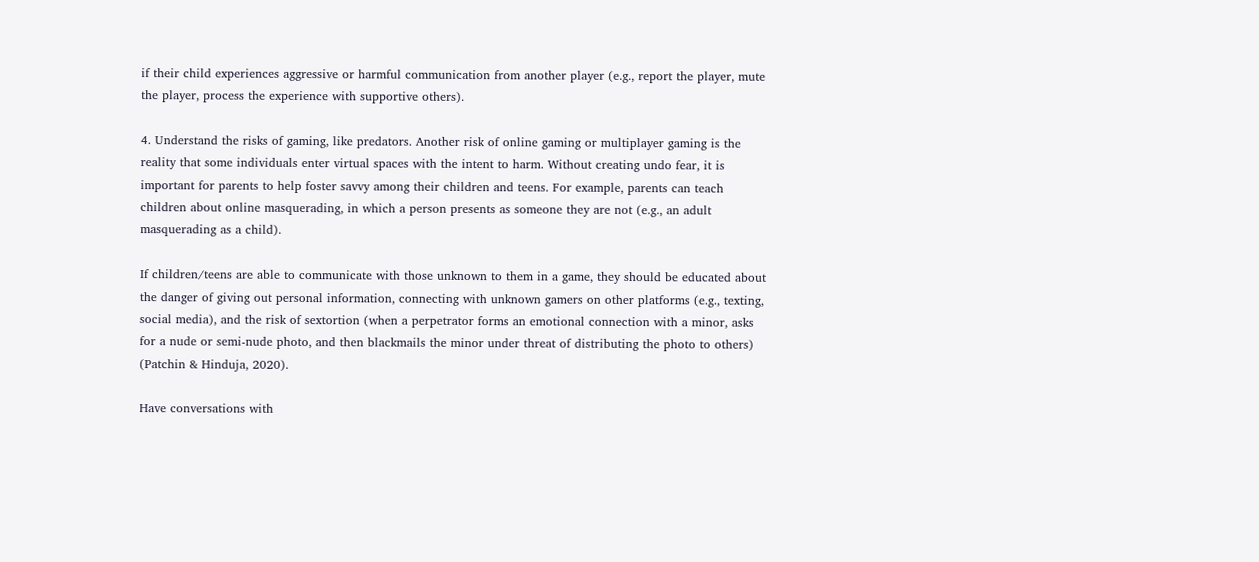if their child experiences aggressive or harmful communication from another player (e.g., report the player, mute the player, process the experience with supportive others).

4. Understand the risks of gaming, like predators. Another risk of online gaming or multiplayer gaming is the reality that some individuals enter virtual spaces with the intent to harm. Without creating undo fear, it is important for parents to help foster savvy among their children and teens. For example, parents can teach children about online masquerading, in which a person presents as someone they are not (e.g., an adult masquerading as a child).

If children/teens are able to communicate with those unknown to them in a game, they should be educated about the danger of giving out personal information, connecting with unknown gamers on other platforms (e.g., texting, social media), and the risk of sextortion (when a perpetrator forms an emotional connection with a minor, asks for a nude or semi-nude photo, and then blackmails the minor under threat of distributing the photo to others) (Patchin & Hinduja, 2020).

Have conversations with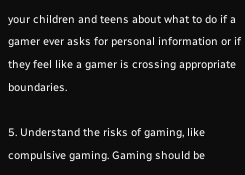your children and teens about what to do if a gamer ever asks for personal information or if they feel like a gamer is crossing appropriate boundaries.

5. Understand the risks of gaming, like compulsive gaming. Gaming should be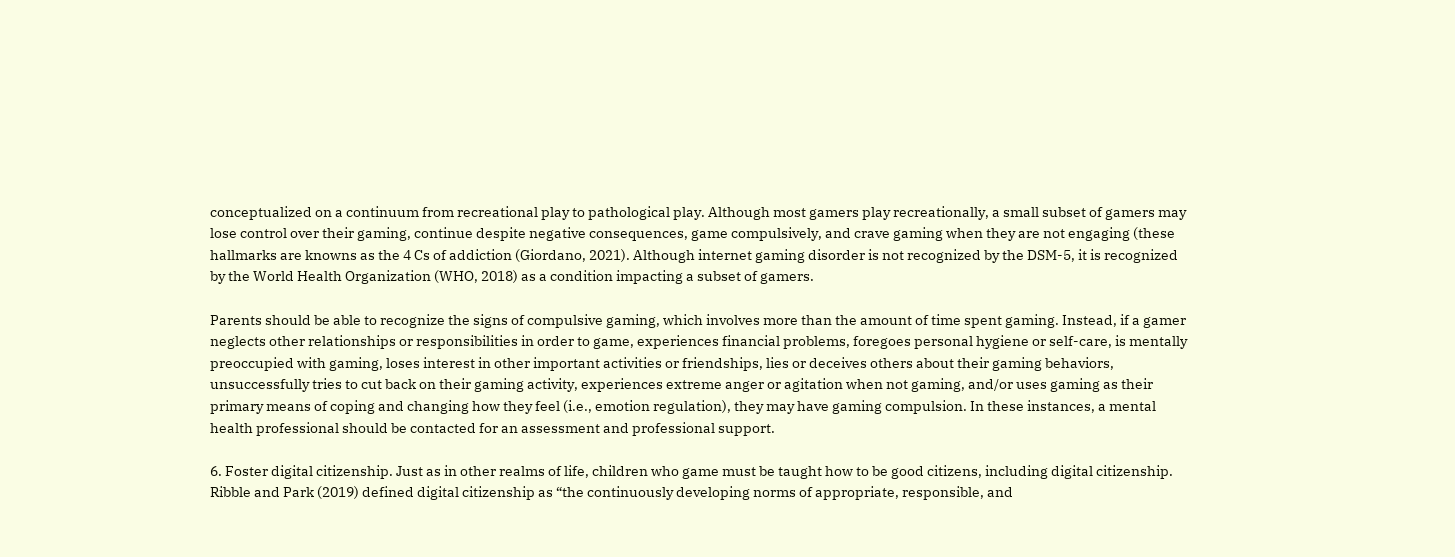conceptualized on a continuum from recreational play to pathological play. Although most gamers play recreationally, a small subset of gamers may lose control over their gaming, continue despite negative consequences, game compulsively, and crave gaming when they are not engaging (these hallmarks are knowns as the 4 Cs of addiction (Giordano, 2021). Although internet gaming disorder is not recognized by the DSM-5, it is recognized by the World Health Organization (WHO, 2018) as a condition impacting a subset of gamers.

Parents should be able to recognize the signs of compulsive gaming, which involves more than the amount of time spent gaming. Instead, if a gamer neglects other relationships or responsibilities in order to game, experiences financial problems, foregoes personal hygiene or self-care, is mentally preoccupied with gaming, loses interest in other important activities or friendships, lies or deceives others about their gaming behaviors, unsuccessfully tries to cut back on their gaming activity, experiences extreme anger or agitation when not gaming, and/or uses gaming as their primary means of coping and changing how they feel (i.e., emotion regulation), they may have gaming compulsion. In these instances, a mental health professional should be contacted for an assessment and professional support.

6. Foster digital citizenship. Just as in other realms of life, children who game must be taught how to be good citizens, including digital citizenship. Ribble and Park (2019) defined digital citizenship as “the continuously developing norms of appropriate, responsible, and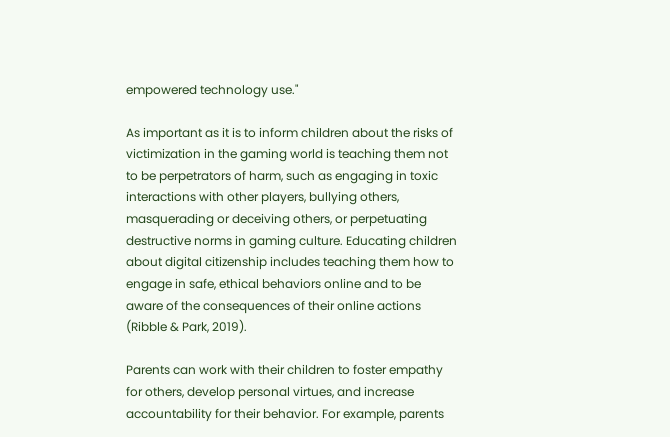empowered technology use."

As important as it is to inform children about the risks of victimization in the gaming world is teaching them not to be perpetrators of harm, such as engaging in toxic interactions with other players, bullying others, masquerading or deceiving others, or perpetuating destructive norms in gaming culture. Educating children about digital citizenship includes teaching them how to engage in safe, ethical behaviors online and to be aware of the consequences of their online actions (Ribble & Park, 2019).

Parents can work with their children to foster empathy for others, develop personal virtues, and increase accountability for their behavior. For example, parents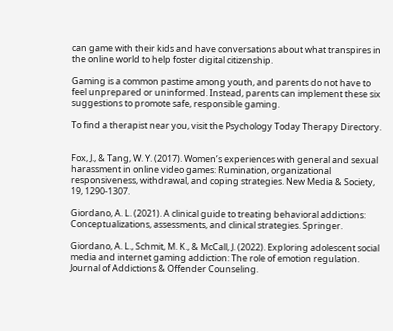can game with their kids and have conversations about what transpires in the online world to help foster digital citizenship.

Gaming is a common pastime among youth, and parents do not have to feel unprepared or uninformed. Instead, parents can implement these six suggestions to promote safe, responsible gaming.

To find a therapist near you, visit the Psychology Today Therapy Directory.


Fox, J., & Tang, W. Y. (2017). Women’s experiences with general and sexual harassment in online video games: Rumination, organizational responsiveness, withdrawal, and coping strategies. New Media & Society, 19, 1290-1307.

Giordano, A. L. (2021). A clinical guide to treating behavioral addictions: Conceptualizations, assessments, and clinical strategies. Springer.

Giordano, A. L., Schmit, M. K., & McCall, J. (2022). Exploring adolescent social media and internet gaming addiction: The role of emotion regulation. Journal of Addictions & Offender Counseling.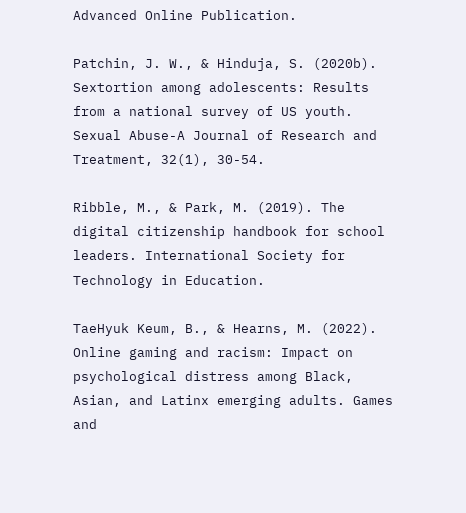Advanced Online Publication.

Patchin, J. W., & Hinduja, S. (2020b). Sextortion among adolescents: Results from a national survey of US youth. Sexual Abuse-A Journal of Research and Treatment, 32(1), 30-54.

Ribble, M., & Park, M. (2019). The digital citizenship handbook for school leaders. International Society for Technology in Education.

TaeHyuk Keum, B., & Hearns, M. (2022). Online gaming and racism: Impact on psychological distress among Black, Asian, and Latinx emerging adults. Games and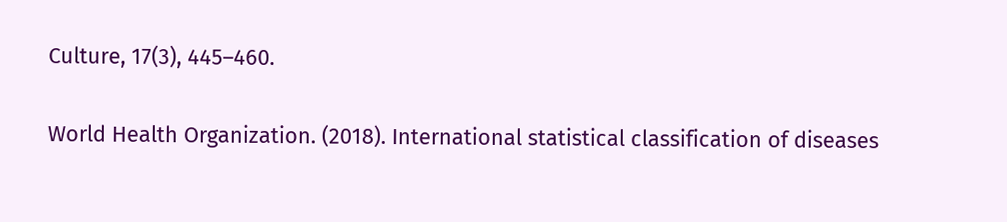Culture, 17(3), 445–460.

World Health Organization. (2018). International statistical classification of diseases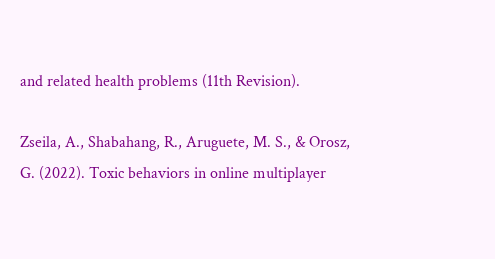and related health problems (11th Revision).

Zseila, A., Shabahang, R., Aruguete, M. S., & Orosz, G. (2022). Toxic behaviors in online multiplayer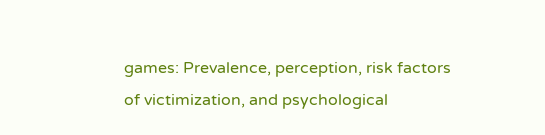games: Prevalence, perception, risk factors of victimization, and psychological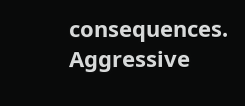consequences. Aggressive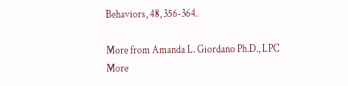Behaviors, 48, 356-364.

More from Amanda L. Giordano Ph.D., LPC
More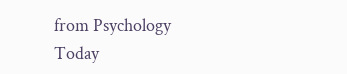from Psychology Today